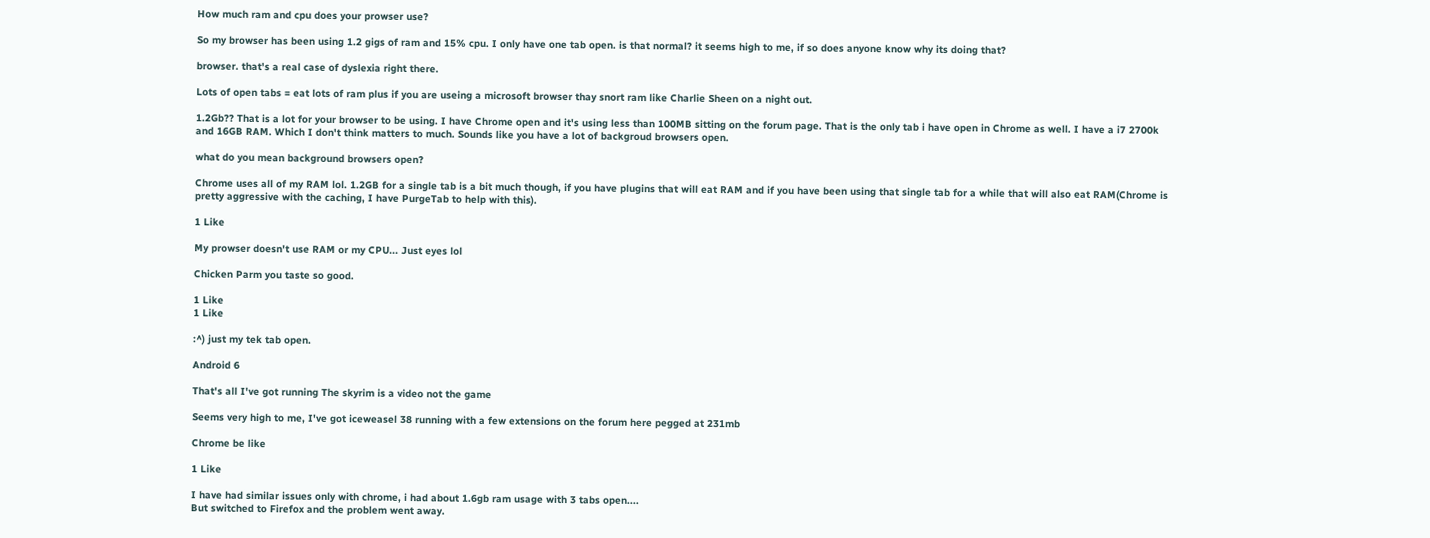How much ram and cpu does your prowser use?

So my browser has been using 1.2 gigs of ram and 15% cpu. I only have one tab open. is that normal? it seems high to me, if so does anyone know why its doing that?

browser. that's a real case of dyslexia right there.

Lots of open tabs = eat lots of ram plus if you are useing a microsoft browser thay snort ram like Charlie Sheen on a night out.

1.2Gb?? That is a lot for your browser to be using. I have Chrome open and it's using less than 100MB sitting on the forum page. That is the only tab i have open in Chrome as well. I have a i7 2700k and 16GB RAM. Which I don't think matters to much. Sounds like you have a lot of backgroud browsers open.

what do you mean background browsers open?

Chrome uses all of my RAM lol. 1.2GB for a single tab is a bit much though, if you have plugins that will eat RAM and if you have been using that single tab for a while that will also eat RAM(Chrome is pretty aggressive with the caching, I have PurgeTab to help with this).

1 Like

My prowser doesn't use RAM or my CPU... Just eyes lol

Chicken Parm you taste so good.

1 Like
1 Like

:^) just my tek tab open.

Android 6

That's all I've got running The skyrim is a video not the game

Seems very high to me, I've got iceweasel 38 running with a few extensions on the forum here pegged at 231mb

Chrome be like

1 Like

I have had similar issues only with chrome, i had about 1.6gb ram usage with 3 tabs open....
But switched to Firefox and the problem went away.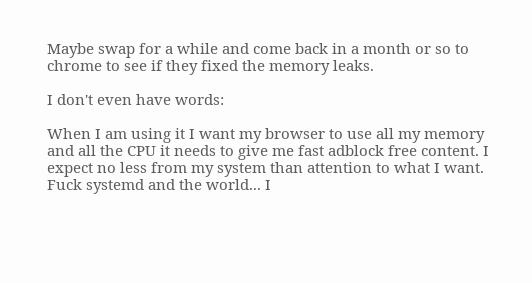Maybe swap for a while and come back in a month or so to chrome to see if they fixed the memory leaks.

I don't even have words:

When I am using it I want my browser to use all my memory and all the CPU it needs to give me fast adblock free content. I expect no less from my system than attention to what I want. Fuck systemd and the world... I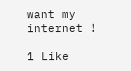want my internet !

1 Like